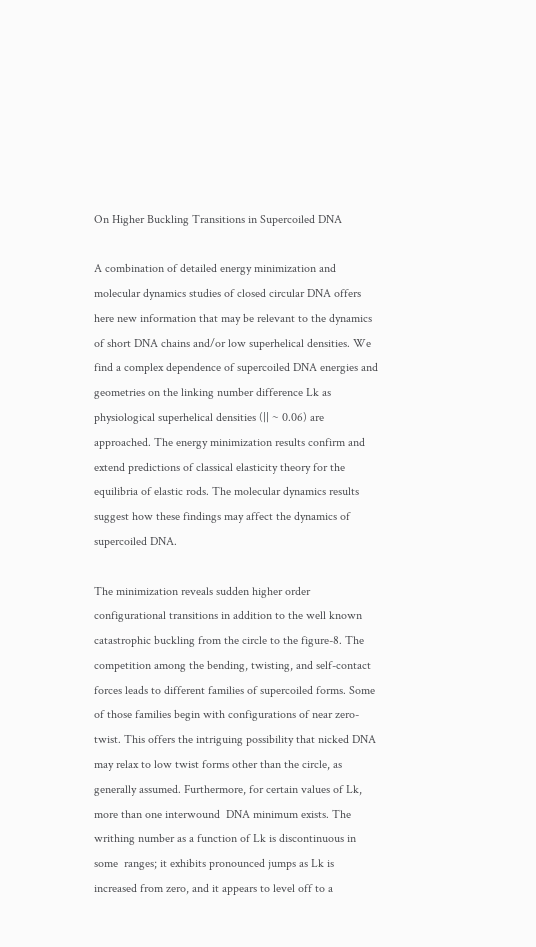On Higher Buckling Transitions in Supercoiled DNA

A combination of detailed energy minimization and molecular dynamics studies of closed circular DNA offers here new information that may be relevant to the dynamics of short DNA chains and/or low superhelical densities. We find a complex dependence of supercoiled DNA energies and geometries on the linking number difference Lk as physiological superhelical densities (|| ~ 0.06) are approached. The energy minimization results confirm and extend predictions of classical elasticity theory for the equilibria of elastic rods. The molecular dynamics results suggest how these findings may affect the dynamics of supercoiled DNA.

The minimization reveals sudden higher order configurational transitions in addition to the well known catastrophic buckling from the circle to the figure-8. The competition among the bending, twisting, and self-contact forces leads to different families of supercoiled forms. Some of those families begin with configurations of near zero-twist. This offers the intriguing possibility that nicked DNA may relax to low twist forms other than the circle, as generally assumed. Furthermore, for certain values of Lk, more than one interwound  DNA minimum exists. The writhing number as a function of Lk is discontinuous in some  ranges; it exhibits pronounced jumps as Lk is increased from zero, and it appears to level off to a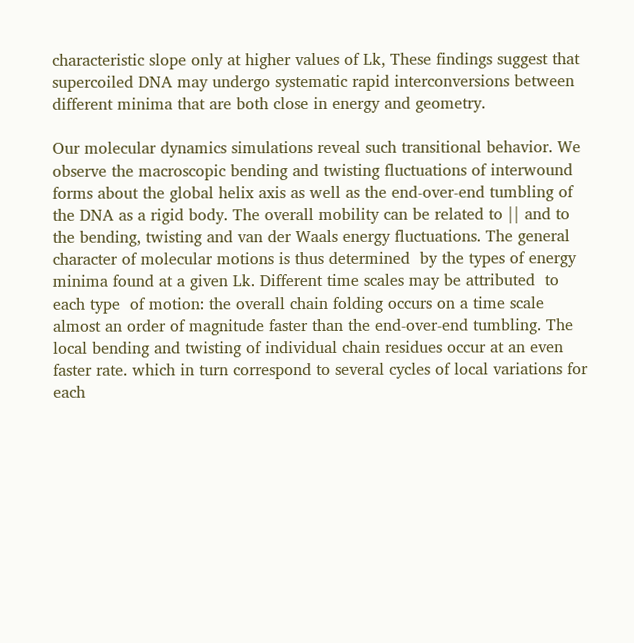characteristic slope only at higher values of Lk, These findings suggest that supercoiled DNA may undergo systematic rapid interconversions between different minima that are both close in energy and geometry.

Our molecular dynamics simulations reveal such transitional behavior. We observe the macroscopic bending and twisting fluctuations of interwound forms about the global helix axis as well as the end-over-end tumbling of the DNA as a rigid body. The overall mobility can be related to || and to the bending, twisting and van der Waals energy fluctuations. The general character of molecular motions is thus determined  by the types of energy minima found at a given Lk. Different time scales may be attributed  to each type  of motion: the overall chain folding occurs on a time scale almost an order of magnitude faster than the end-over-end tumbling. The local bending and twisting of individual chain residues occur at an even faster rate. which in turn correspond to several cycles of local variations for each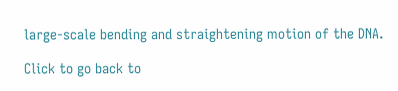large-scale bending and straightening motion of the DNA.

Click to go back to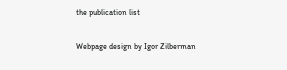the publication list

Webpage design by Igor Zilberman